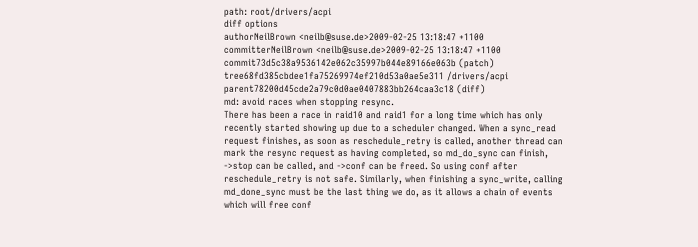path: root/drivers/acpi
diff options
authorNeilBrown <neilb@suse.de>2009-02-25 13:18:47 +1100
committerNeilBrown <neilb@suse.de>2009-02-25 13:18:47 +1100
commit73d5c38a9536142e062c35997b044e89166e063b (patch)
tree68fd385cbdee1fa75269974ef210d53a0ae5e311 /drivers/acpi
parent78200d45cde2a79c0d0ae0407883bb264caa3c18 (diff)
md: avoid races when stopping resync.
There has been a race in raid10 and raid1 for a long time which has only recently started showing up due to a scheduler changed. When a sync_read request finishes, as soon as reschedule_retry is called, another thread can mark the resync request as having completed, so md_do_sync can finish, ->stop can be called, and ->conf can be freed. So using conf after reschedule_retry is not safe. Similarly, when finishing a sync_write, calling md_done_sync must be the last thing we do, as it allows a chain of events which will free conf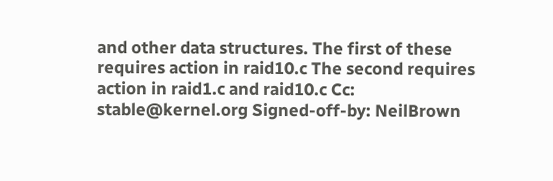and other data structures. The first of these requires action in raid10.c The second requires action in raid1.c and raid10.c Cc: stable@kernel.org Signed-off-by: NeilBrown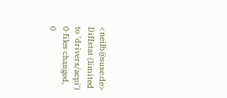<neilb@suse.de>
Diffstat (limited to 'drivers/acpi')
0 files changed, 0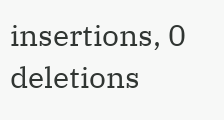insertions, 0 deletions